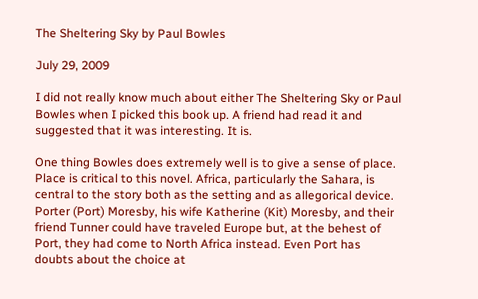The Sheltering Sky by Paul Bowles

July 29, 2009

I did not really know much about either The Sheltering Sky or Paul Bowles when I picked this book up. A friend had read it and suggested that it was interesting. It is.

One thing Bowles does extremely well is to give a sense of place. Place is critical to this novel. Africa, particularly the Sahara, is central to the story both as the setting and as allegorical device. Porter (Port) Moresby, his wife Katherine (Kit) Moresby, and their friend Tunner could have traveled Europe but, at the behest of Port, they had come to North Africa instead. Even Port has doubts about the choice at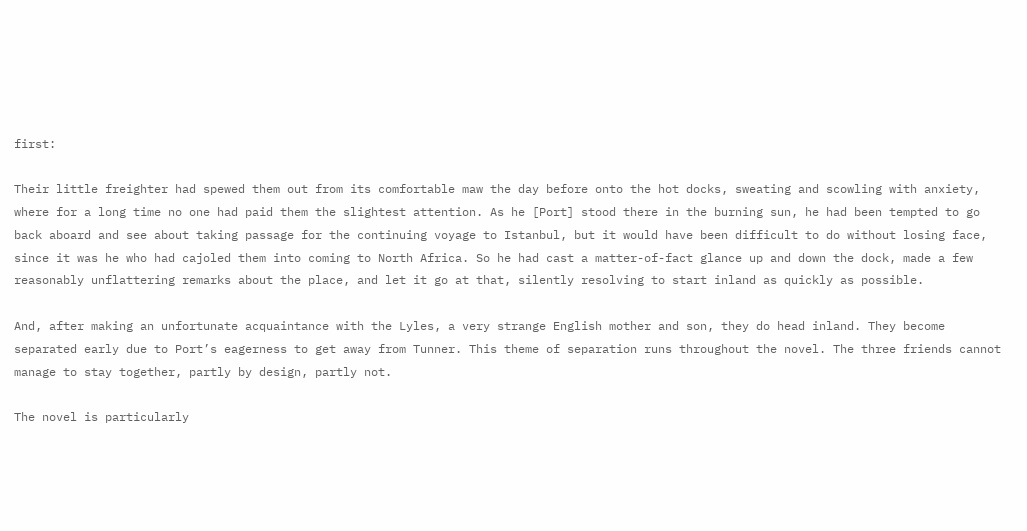first:

Their little freighter had spewed them out from its comfortable maw the day before onto the hot docks, sweating and scowling with anxiety, where for a long time no one had paid them the slightest attention. As he [Port] stood there in the burning sun, he had been tempted to go back aboard and see about taking passage for the continuing voyage to Istanbul, but it would have been difficult to do without losing face, since it was he who had cajoled them into coming to North Africa. So he had cast a matter-of-fact glance up and down the dock, made a few reasonably unflattering remarks about the place, and let it go at that, silently resolving to start inland as quickly as possible.

And, after making an unfortunate acquaintance with the Lyles, a very strange English mother and son, they do head inland. They become separated early due to Port’s eagerness to get away from Tunner. This theme of separation runs throughout the novel. The three friends cannot manage to stay together, partly by design, partly not.

The novel is particularly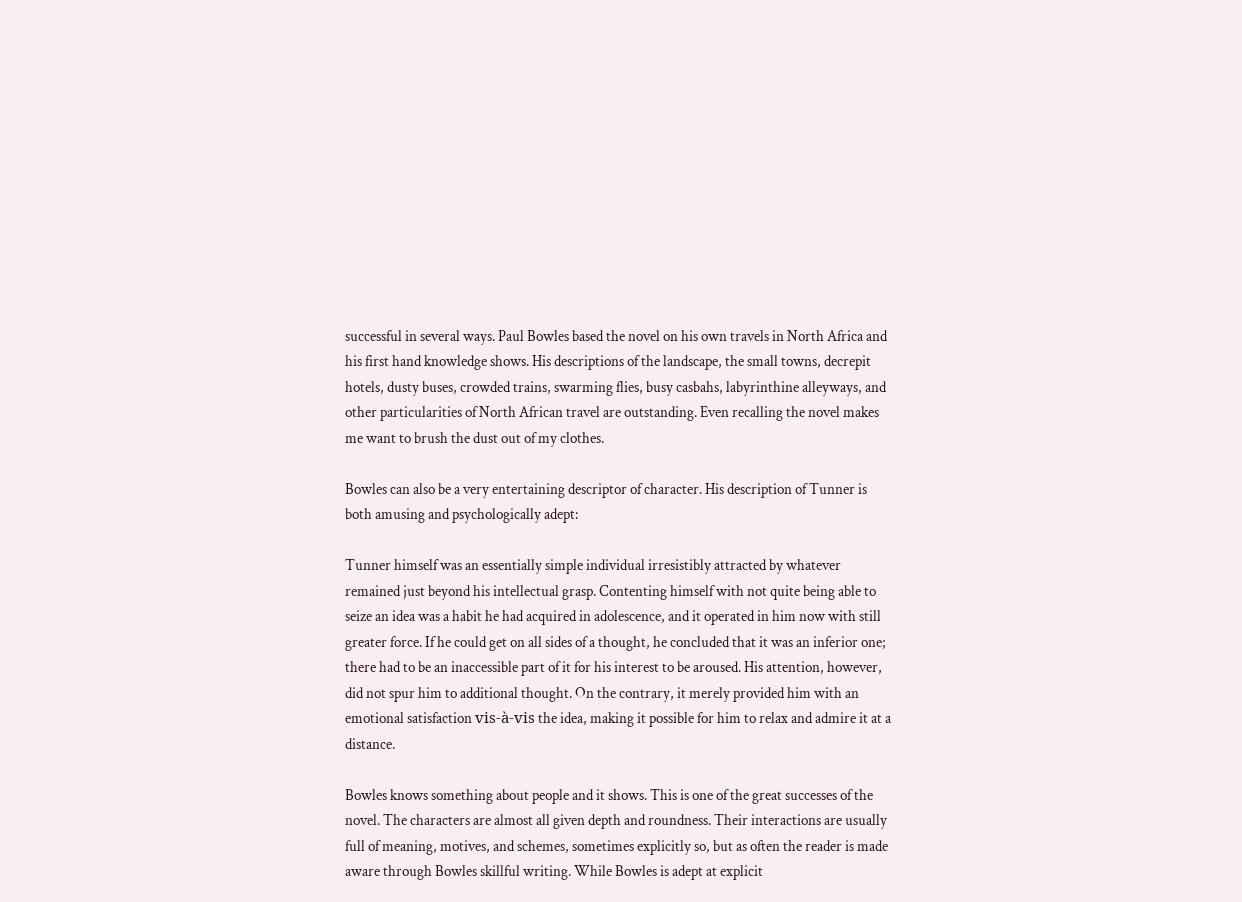successful in several ways. Paul Bowles based the novel on his own travels in North Africa and his first hand knowledge shows. His descriptions of the landscape, the small towns, decrepit hotels, dusty buses, crowded trains, swarming flies, busy casbahs, labyrinthine alleyways, and other particularities of North African travel are outstanding. Even recalling the novel makes me want to brush the dust out of my clothes.

Bowles can also be a very entertaining descriptor of character. His description of Tunner is both amusing and psychologically adept:

Tunner himself was an essentially simple individual irresistibly attracted by whatever remained just beyond his intellectual grasp. Contenting himself with not quite being able to seize an idea was a habit he had acquired in adolescence, and it operated in him now with still greater force. If he could get on all sides of a thought, he concluded that it was an inferior one; there had to be an inaccessible part of it for his interest to be aroused. His attention, however, did not spur him to additional thought. On the contrary, it merely provided him with an emotional satisfaction vis-à-vis the idea, making it possible for him to relax and admire it at a distance.

Bowles knows something about people and it shows. This is one of the great successes of the novel. The characters are almost all given depth and roundness. Their interactions are usually full of meaning, motives, and schemes, sometimes explicitly so, but as often the reader is made aware through Bowles skillful writing. While Bowles is adept at explicit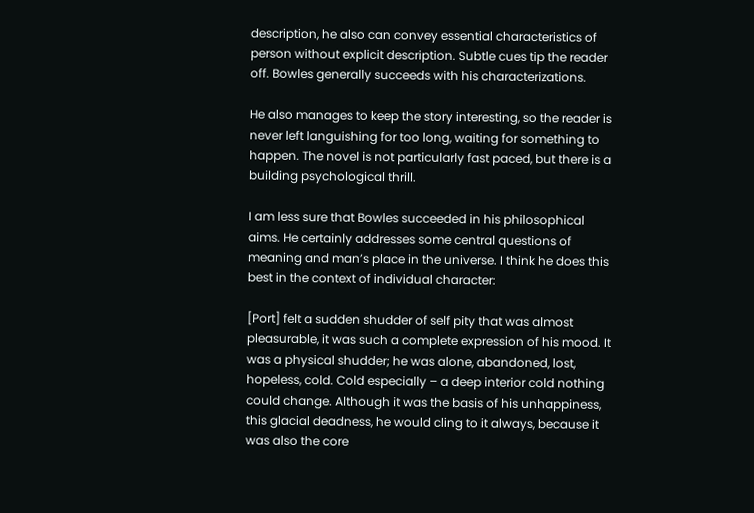description, he also can convey essential characteristics of person without explicit description. Subtle cues tip the reader off. Bowles generally succeeds with his characterizations.

He also manages to keep the story interesting, so the reader is never left languishing for too long, waiting for something to happen. The novel is not particularly fast paced, but there is a building psychological thrill.

I am less sure that Bowles succeeded in his philosophical aims. He certainly addresses some central questions of meaning and man’s place in the universe. I think he does this best in the context of individual character:

[Port] felt a sudden shudder of self pity that was almost pleasurable, it was such a complete expression of his mood. It was a physical shudder; he was alone, abandoned, lost, hopeless, cold. Cold especially – a deep interior cold nothing could change. Although it was the basis of his unhappiness, this glacial deadness, he would cling to it always, because it was also the core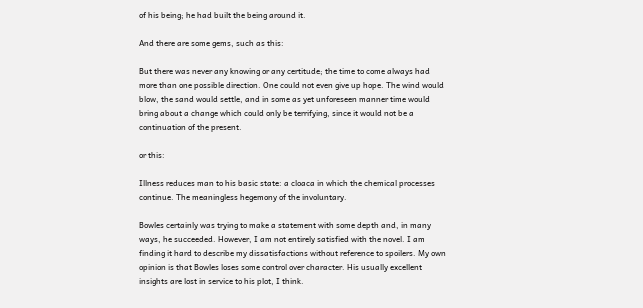of his being; he had built the being around it.

And there are some gems, such as this:

But there was never any knowing or any certitude; the time to come always had more than one possible direction. One could not even give up hope. The wind would blow, the sand would settle, and in some as yet unforeseen manner time would bring about a change which could only be terrifying, since it would not be a continuation of the present.

or this:

Illness reduces man to his basic state: a cloaca in which the chemical processes continue. The meaningless hegemony of the involuntary.

Bowles certainly was trying to make a statement with some depth and, in many ways, he succeeded. However, I am not entirely satisfied with the novel. I am finding it hard to describe my dissatisfactions without reference to spoilers. My own opinion is that Bowles loses some control over character. His usually excellent insights are lost in service to his plot, I think.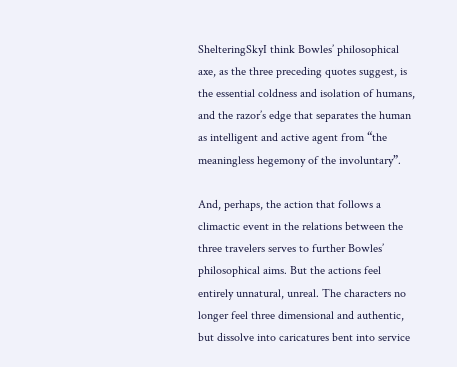ShelteringSkyI think Bowles’ philosophical axe, as the three preceding quotes suggest, is the essential coldness and isolation of humans, and the razor’s edge that separates the human as intelligent and active agent from “the meaningless hegemony of the involuntary”.

And, perhaps, the action that follows a climactic event in the relations between the three travelers serves to further Bowles’ philosophical aims. But the actions feel entirely unnatural, unreal. The characters no longer feel three dimensional and authentic, but dissolve into caricatures bent into service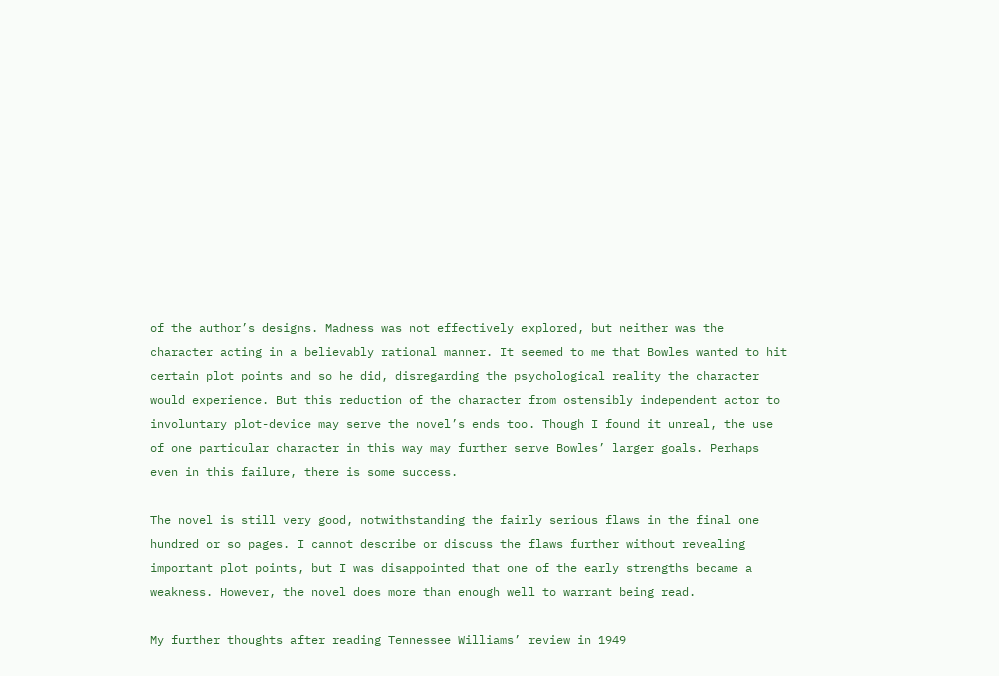of the author’s designs. Madness was not effectively explored, but neither was the character acting in a believably rational manner. It seemed to me that Bowles wanted to hit certain plot points and so he did, disregarding the psychological reality the character would experience. But this reduction of the character from ostensibly independent actor to involuntary plot-device may serve the novel’s ends too. Though I found it unreal, the use of one particular character in this way may further serve Bowles’ larger goals. Perhaps even in this failure, there is some success.

The novel is still very good, notwithstanding the fairly serious flaws in the final one hundred or so pages. I cannot describe or discuss the flaws further without revealing important plot points, but I was disappointed that one of the early strengths became a weakness. However, the novel does more than enough well to warrant being read.

My further thoughts after reading Tennessee Williams’ review in 1949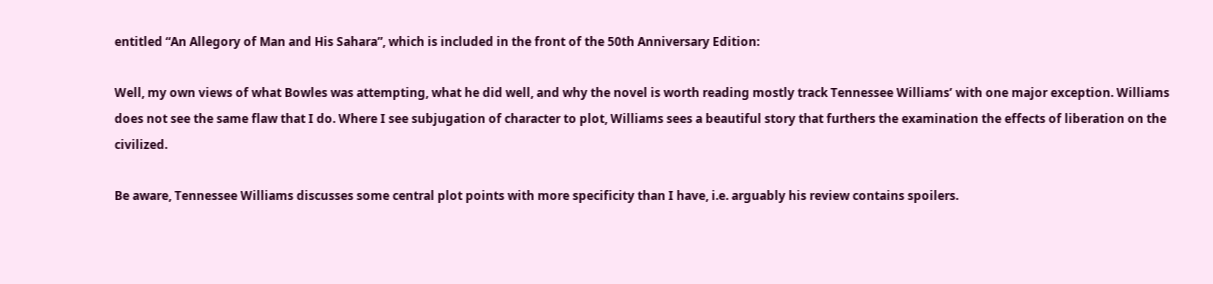entitled “An Allegory of Man and His Sahara”, which is included in the front of the 50th Anniversary Edition:

Well, my own views of what Bowles was attempting, what he did well, and why the novel is worth reading mostly track Tennessee Williams’ with one major exception. Williams does not see the same flaw that I do. Where I see subjugation of character to plot, Williams sees a beautiful story that furthers the examination the effects of liberation on the civilized.

Be aware, Tennessee Williams discusses some central plot points with more specificity than I have, i.e. arguably his review contains spoilers.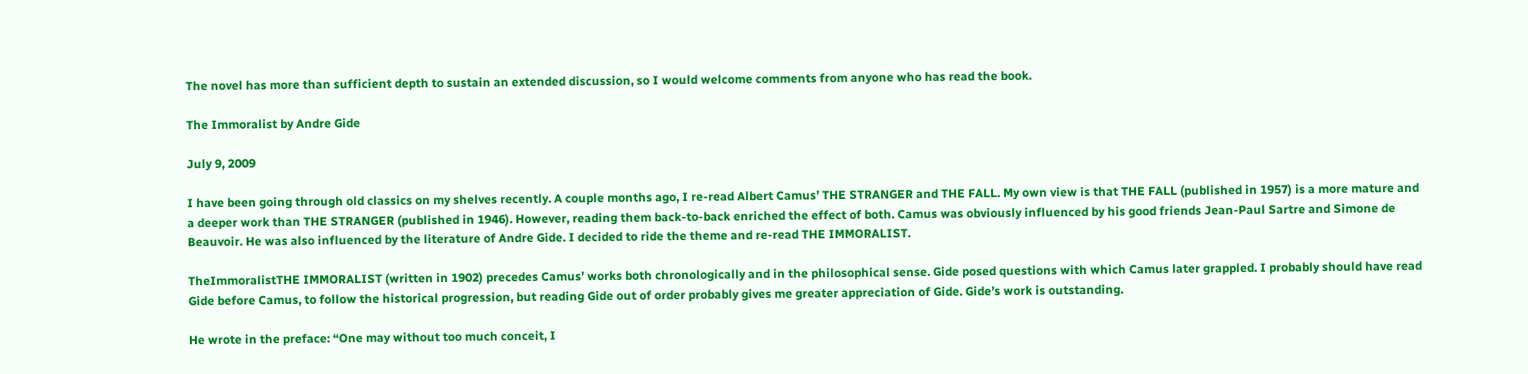The novel has more than sufficient depth to sustain an extended discussion, so I would welcome comments from anyone who has read the book.

The Immoralist by Andre Gide

July 9, 2009

I have been going through old classics on my shelves recently. A couple months ago, I re-read Albert Camus’ THE STRANGER and THE FALL. My own view is that THE FALL (published in 1957) is a more mature and a deeper work than THE STRANGER (published in 1946). However, reading them back-to-back enriched the effect of both. Camus was obviously influenced by his good friends Jean-Paul Sartre and Simone de Beauvoir. He was also influenced by the literature of Andre Gide. I decided to ride the theme and re-read THE IMMORALIST.

TheImmoralistTHE IMMORALIST (written in 1902) precedes Camus’ works both chronologically and in the philosophical sense. Gide posed questions with which Camus later grappled. I probably should have read Gide before Camus, to follow the historical progression, but reading Gide out of order probably gives me greater appreciation of Gide. Gide’s work is outstanding.

He wrote in the preface: “One may without too much conceit, I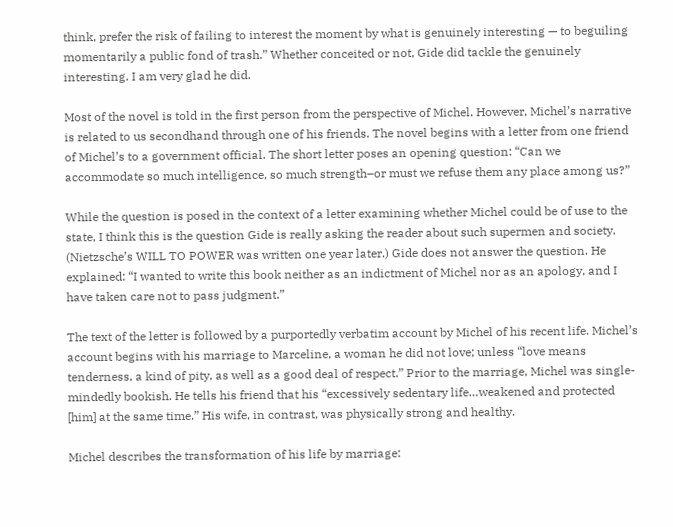think, prefer the risk of failing to interest the moment by what is genuinely interesting — to beguiling momentarily a public fond of trash.” Whether conceited or not, Gide did tackle the genuinely interesting. I am very glad he did.

Most of the novel is told in the first person from the perspective of Michel. However, Michel’s narrative is related to us secondhand through one of his friends. The novel begins with a letter from one friend of Michel’s to a government official. The short letter poses an opening question: “Can we accommodate so much intelligence, so much strength–or must we refuse them any place among us?”

While the question is posed in the context of a letter examining whether Michel could be of use to the state, I think this is the question Gide is really asking the reader about such supermen and society. (Nietzsche’s WILL TO POWER was written one year later.) Gide does not answer the question. He explained: “I wanted to write this book neither as an indictment of Michel nor as an apology, and I have taken care not to pass judgment.”

The text of the letter is followed by a purportedly verbatim account by Michel of his recent life. Michel’s account begins with his marriage to Marceline, a woman he did not love; unless “love means tenderness, a kind of pity, as well as a good deal of respect.” Prior to the marriage, Michel was single-mindedly bookish. He tells his friend that his “excessively sedentary life…weakened and protected [him] at the same time.” His wife, in contrast, was physically strong and healthy.

Michel describes the transformation of his life by marriage: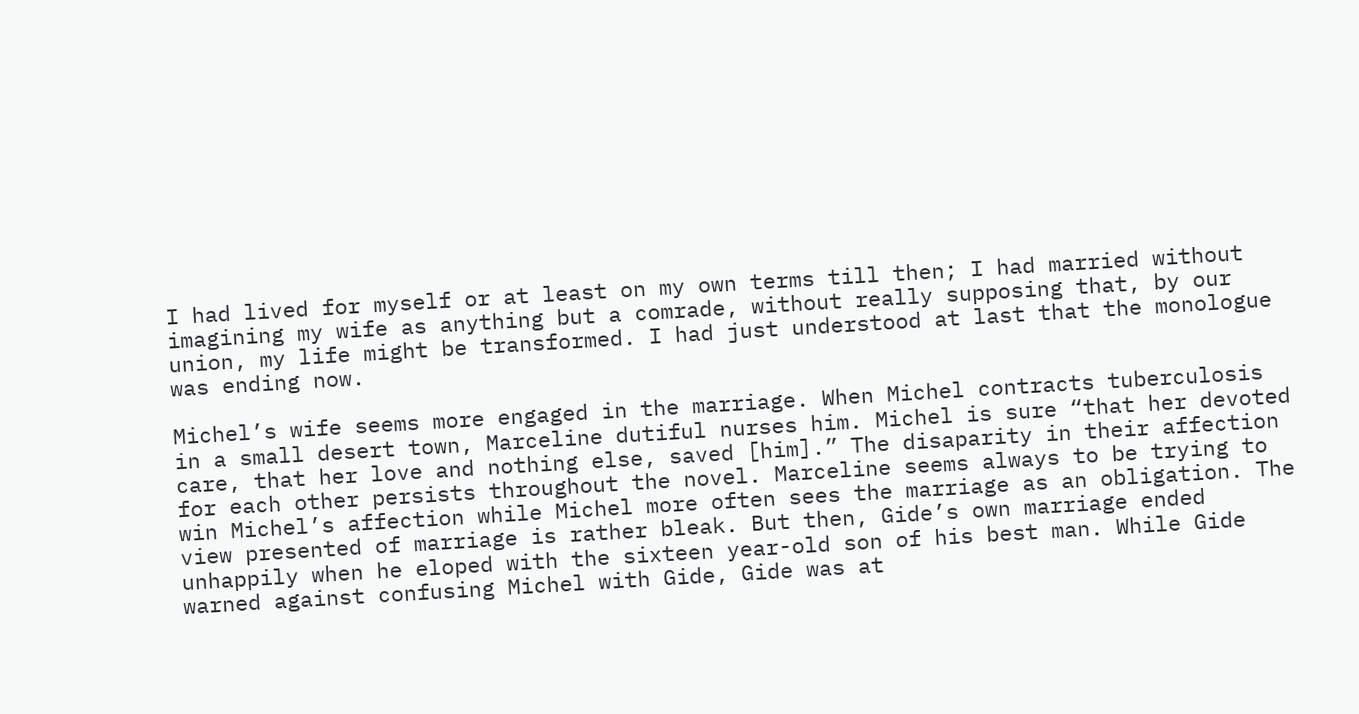I had lived for myself or at least on my own terms till then; I had married without imagining my wife as anything but a comrade, without really supposing that, by our union, my life might be transformed. I had just understood at last that the monologue was ending now.

Michel’s wife seems more engaged in the marriage. When Michel contracts tuberculosis in a small desert town, Marceline dutiful nurses him. Michel is sure “that her devoted care, that her love and nothing else, saved [him].” The disaparity in their affection for each other persists throughout the novel. Marceline seems always to be trying to win Michel’s affection while Michel more often sees the marriage as an obligation. The view presented of marriage is rather bleak. But then, Gide’s own marriage ended unhappily when he eloped with the sixteen year-old son of his best man. While Gide warned against confusing Michel with Gide, Gide was at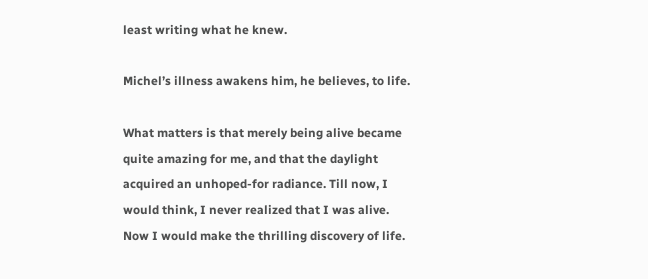least writing what he knew.

Michel’s illness awakens him, he believes, to life.

What matters is that merely being alive became quite amazing for me, and that the daylight acquired an unhoped-for radiance. Till now, I would think, I never realized that I was alive. Now I would make the thrilling discovery of life.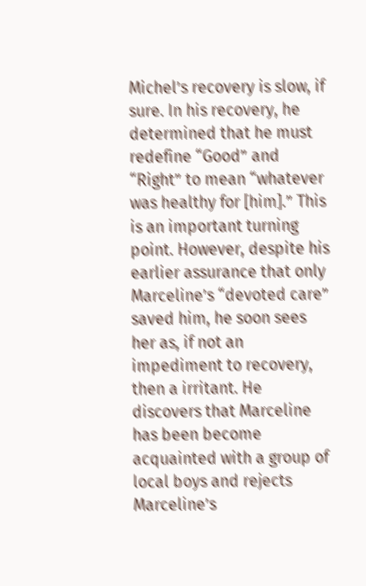Michel’s recovery is slow, if sure. In his recovery, he determined that he must redefine “Good” and “Right” to mean “whatever was healthy for [him].” This is an important turning point. However, despite his earlier assurance that only Marceline’s “devoted care” saved him, he soon sees her as, if not an impediment to recovery, then a irritant. He discovers that Marceline has been become acquainted with a group of local boys and rejects Marceline’s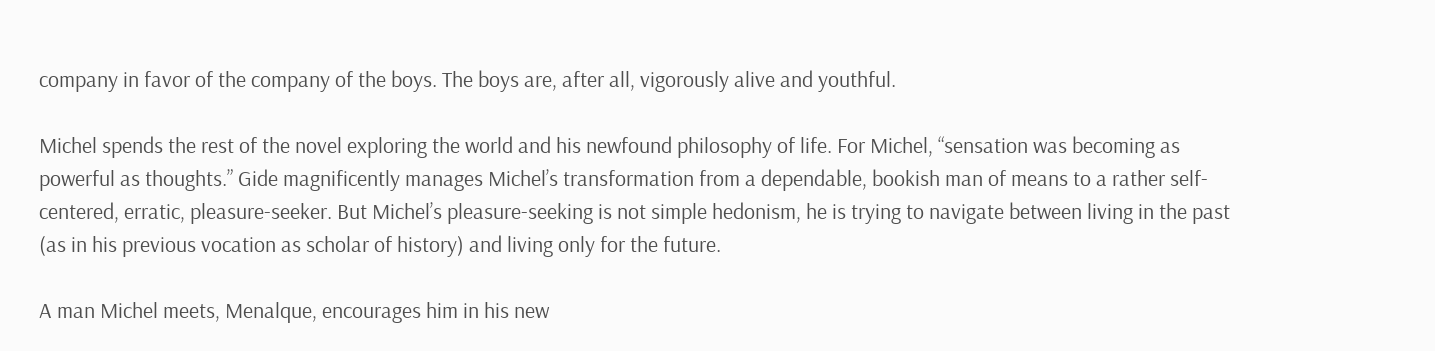company in favor of the company of the boys. The boys are, after all, vigorously alive and youthful.

Michel spends the rest of the novel exploring the world and his newfound philosophy of life. For Michel, “sensation was becoming as powerful as thoughts.” Gide magnificently manages Michel’s transformation from a dependable, bookish man of means to a rather self-centered, erratic, pleasure-seeker. But Michel’s pleasure-seeking is not simple hedonism, he is trying to navigate between living in the past (as in his previous vocation as scholar of history) and living only for the future.

A man Michel meets, Menalque, encourages him in his new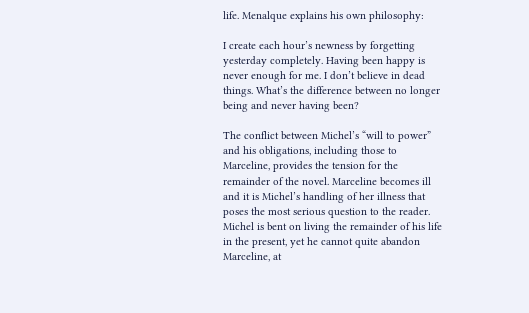life. Menalque explains his own philosophy:

I create each hour’s newness by forgetting yesterday completely. Having been happy is never enough for me. I don’t believe in dead things. What’s the difference between no longer being and never having been?

The conflict between Michel’s “will to power” and his obligations, including those to Marceline, provides the tension for the remainder of the novel. Marceline becomes ill and it is Michel’s handling of her illness that poses the most serious question to the reader. Michel is bent on living the remainder of his life in the present, yet he cannot quite abandon Marceline, at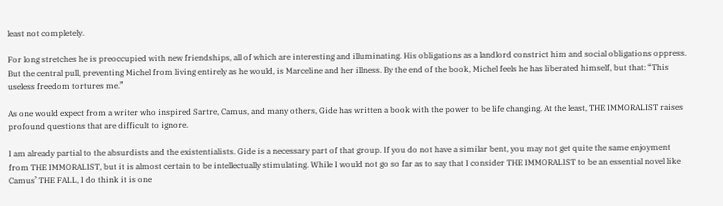least not completely.

For long stretches he is preoccupied with new friendships, all of which are interesting and illuminating. His obligations as a landlord constrict him and social obligations oppress. But the central pull, preventing Michel from living entirely as he would, is Marceline and her illness. By the end of the book, Michel feels he has liberated himself, but that: “This useless freedom tortures me.”

As one would expect from a writer who inspired Sartre, Camus, and many others, Gide has written a book with the power to be life changing. At the least, THE IMMORALIST raises profound questions that are difficult to ignore.

I am already partial to the absurdists and the existentialists. Gide is a necessary part of that group. If you do not have a similar bent, you may not get quite the same enjoyment from THE IMMORALIST, but it is almost certain to be intellectually stimulating. While I would not go so far as to say that I consider THE IMMORALIST to be an essential novel like Camus’ THE FALL, I do think it is one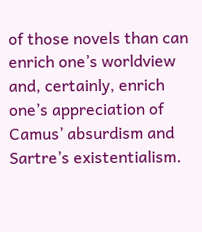of those novels than can enrich one’s worldview and, certainly, enrich one’s appreciation of Camus’ absurdism and Sartre’s existentialism.